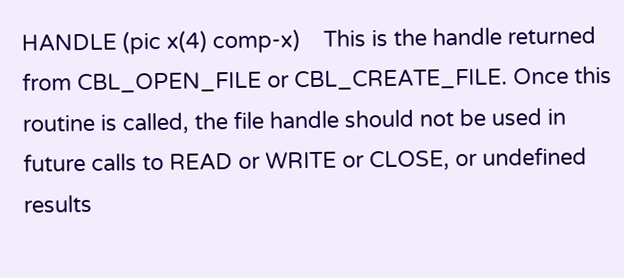HANDLE (pic x(4) comp-x)    This is the handle returned from CBL_OPEN_FILE or CBL_CREATE_FILE. Once this routine is called, the file handle should not be used in future calls to READ or WRITE or CLOSE, or undefined results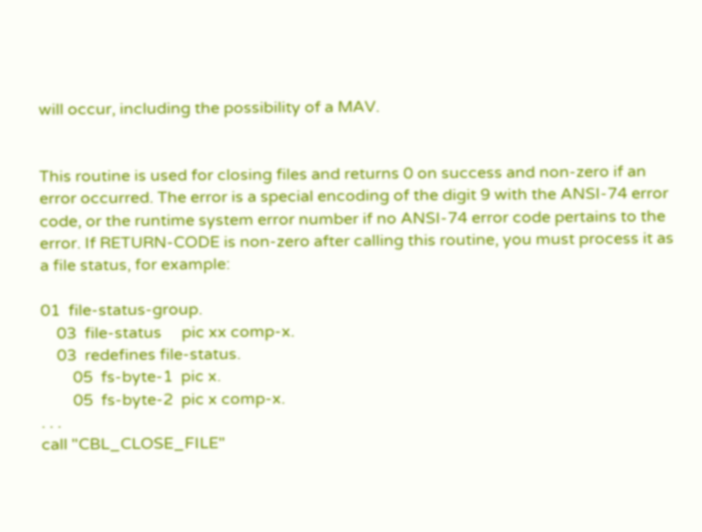will occur, including the possibility of a MAV.


This routine is used for closing files and returns 0 on success and non-zero if an error occurred. The error is a special encoding of the digit 9 with the ANSI-74 error code, or the runtime system error number if no ANSI-74 error code pertains to the error. If RETURN-CODE is non-zero after calling this routine, you must process it as a file status, for example:

01  file-status-group.
    03  file-status     pic xx comp-x.
    03  redefines file-status.
        05  fs-byte-1  pic x.
        05  fs-byte-2  pic x comp-x.
. . .
call "CBL_CLOSE_FILE"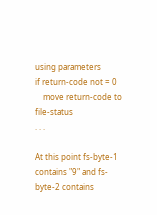using parameters
if return-code not = 0
    move return-code to file-status
. . .

At this point fs-byte-1 contains "9" and fs-byte-2 contains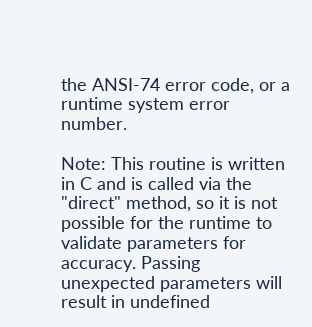the ANSI-74 error code, or a runtime system error number.

Note: This routine is written in C and is called via the "direct" method, so it is not possible for the runtime to validate parameters for accuracy. Passing unexpected parameters will result in undefined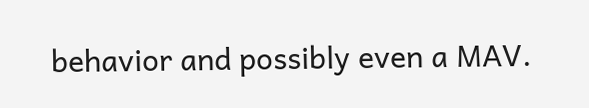behavior and possibly even a MAV.